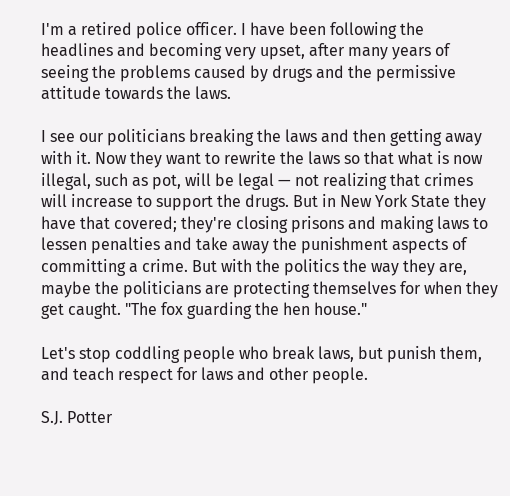I'm a retired police officer. I have been following the headlines and becoming very upset, after many years of seeing the problems caused by drugs and the permissive attitude towards the laws.

I see our politicians breaking the laws and then getting away with it. Now they want to rewrite the laws so that what is now illegal, such as pot, will be legal — not realizing that crimes will increase to support the drugs. But in New York State they have that covered; they're closing prisons and making laws to lessen penalties and take away the punishment aspects of committing a crime. But with the politics the way they are, maybe the politicians are protecting themselves for when they get caught. "The fox guarding the hen house."

Let's stop coddling people who break laws, but punish them, and teach respect for laws and other people.

S.J. Potter